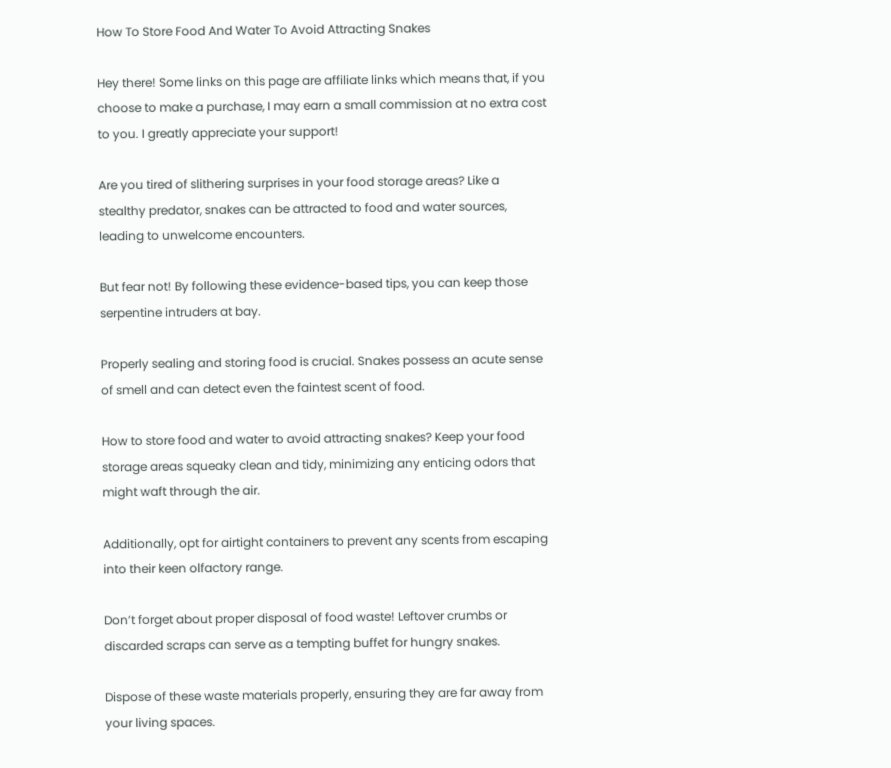How To Store Food And Water To Avoid Attracting Snakes

Hey there! Some links on this page are affiliate links which means that, if you choose to make a purchase, I may earn a small commission at no extra cost to you. I greatly appreciate your support!

Are you tired of slithering surprises in your food storage areas? Like a stealthy predator, snakes can be attracted to food and water sources, leading to unwelcome encounters.

But fear not! By following these evidence-based tips, you can keep those serpentine intruders at bay.

Properly sealing and storing food is crucial. Snakes possess an acute sense of smell and can detect even the faintest scent of food.

How to store food and water to avoid attracting snakes? Keep your food storage areas squeaky clean and tidy, minimizing any enticing odors that might waft through the air.

Additionally, opt for airtight containers to prevent any scents from escaping into their keen olfactory range.

Don’t forget about proper disposal of food waste! Leftover crumbs or discarded scraps can serve as a tempting buffet for hungry snakes.

Dispose of these waste materials properly, ensuring they are far away from your living spaces.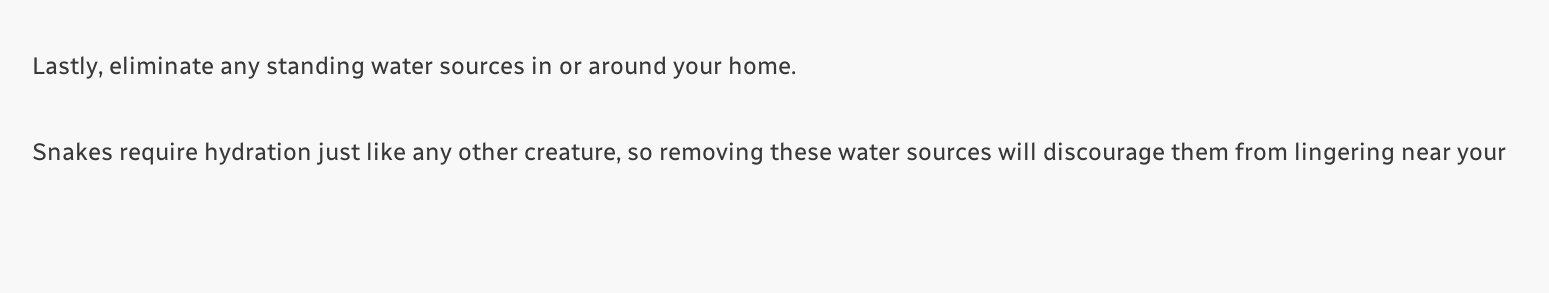Lastly, eliminate any standing water sources in or around your home.

Snakes require hydration just like any other creature, so removing these water sources will discourage them from lingering near your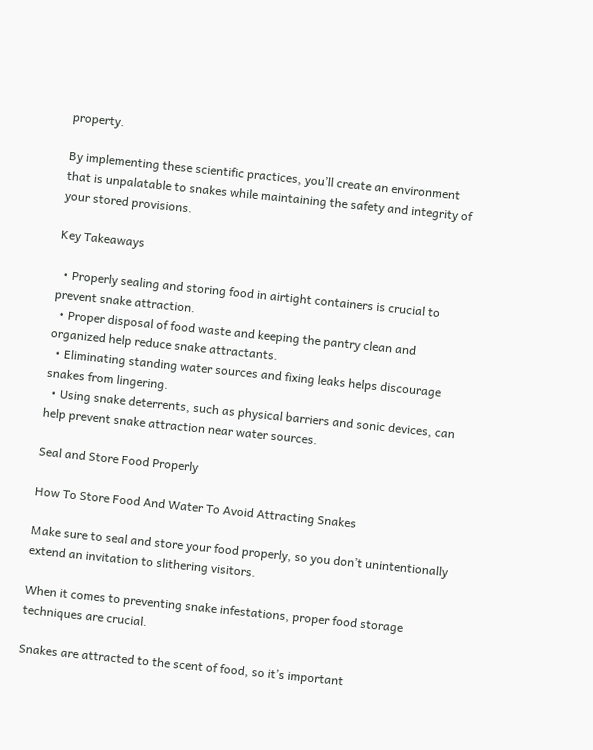property.

By implementing these scientific practices, you’ll create an environment that is unpalatable to snakes while maintaining the safety and integrity of your stored provisions.

Key Takeaways

  • Properly sealing and storing food in airtight containers is crucial to prevent snake attraction.
  • Proper disposal of food waste and keeping the pantry clean and organized help reduce snake attractants.
  • Eliminating standing water sources and fixing leaks helps discourage snakes from lingering.
  • Using snake deterrents, such as physical barriers and sonic devices, can help prevent snake attraction near water sources.

Seal and Store Food Properly

How To Store Food And Water To Avoid Attracting Snakes

Make sure to seal and store your food properly, so you don’t unintentionally extend an invitation to slithering visitors.

When it comes to preventing snake infestations, proper food storage techniques are crucial.

Snakes are attracted to the scent of food, so it’s important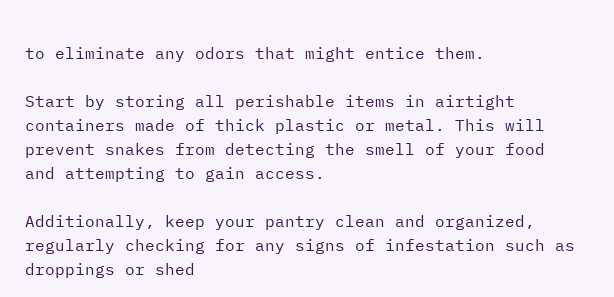to eliminate any odors that might entice them.

Start by storing all perishable items in airtight containers made of thick plastic or metal. This will prevent snakes from detecting the smell of your food and attempting to gain access.

Additionally, keep your pantry clean and organized, regularly checking for any signs of infestation such as droppings or shed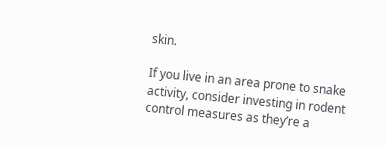skin.

If you live in an area prone to snake activity, consider investing in rodent control measures as they’re a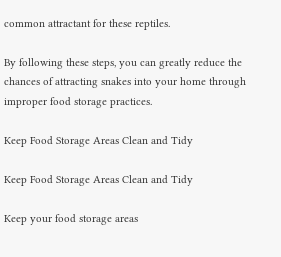common attractant for these reptiles.

By following these steps, you can greatly reduce the chances of attracting snakes into your home through improper food storage practices.

Keep Food Storage Areas Clean and Tidy

Keep Food Storage Areas Clean and Tidy

Keep your food storage areas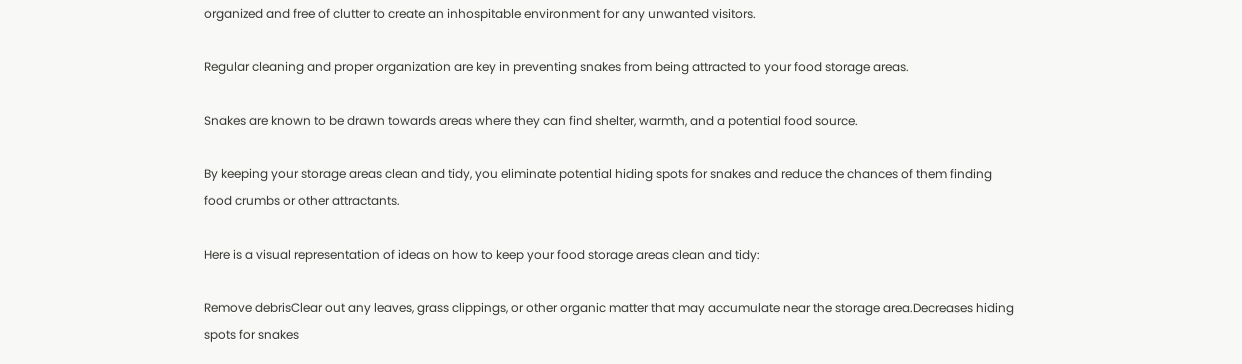organized and free of clutter to create an inhospitable environment for any unwanted visitors.

Regular cleaning and proper organization are key in preventing snakes from being attracted to your food storage areas.

Snakes are known to be drawn towards areas where they can find shelter, warmth, and a potential food source.

By keeping your storage areas clean and tidy, you eliminate potential hiding spots for snakes and reduce the chances of them finding food crumbs or other attractants.

Here is a visual representation of ideas on how to keep your food storage areas clean and tidy:

Remove debrisClear out any leaves, grass clippings, or other organic matter that may accumulate near the storage area.Decreases hiding spots for snakes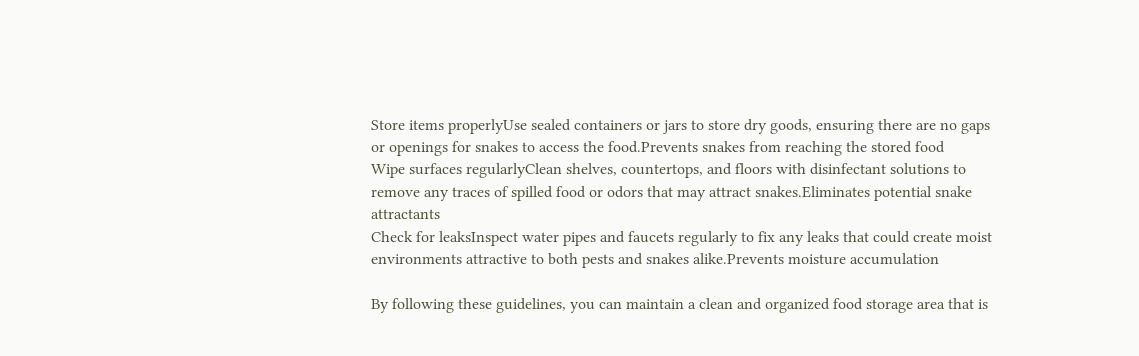Store items properlyUse sealed containers or jars to store dry goods, ensuring there are no gaps or openings for snakes to access the food.Prevents snakes from reaching the stored food
Wipe surfaces regularlyClean shelves, countertops, and floors with disinfectant solutions to remove any traces of spilled food or odors that may attract snakes.Eliminates potential snake attractants
Check for leaksInspect water pipes and faucets regularly to fix any leaks that could create moist environments attractive to both pests and snakes alike.Prevents moisture accumulation

By following these guidelines, you can maintain a clean and organized food storage area that is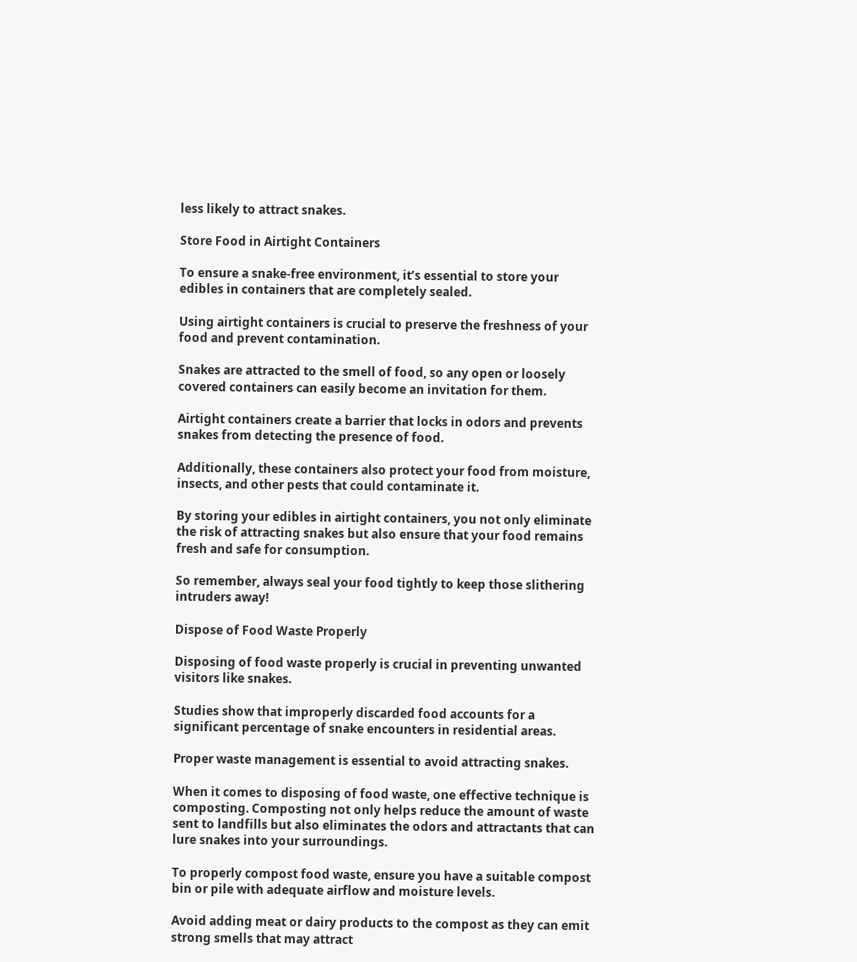less likely to attract snakes.

Store Food in Airtight Containers

To ensure a snake-free environment, it’s essential to store your edibles in containers that are completely sealed.

Using airtight containers is crucial to preserve the freshness of your food and prevent contamination.

Snakes are attracted to the smell of food, so any open or loosely covered containers can easily become an invitation for them.

Airtight containers create a barrier that locks in odors and prevents snakes from detecting the presence of food.

Additionally, these containers also protect your food from moisture, insects, and other pests that could contaminate it.

By storing your edibles in airtight containers, you not only eliminate the risk of attracting snakes but also ensure that your food remains fresh and safe for consumption.

So remember, always seal your food tightly to keep those slithering intruders away!

Dispose of Food Waste Properly

Disposing of food waste properly is crucial in preventing unwanted visitors like snakes.

Studies show that improperly discarded food accounts for a significant percentage of snake encounters in residential areas.

Proper waste management is essential to avoid attracting snakes.

When it comes to disposing of food waste, one effective technique is composting. Composting not only helps reduce the amount of waste sent to landfills but also eliminates the odors and attractants that can lure snakes into your surroundings.

To properly compost food waste, ensure you have a suitable compost bin or pile with adequate airflow and moisture levels.

Avoid adding meat or dairy products to the compost as they can emit strong smells that may attract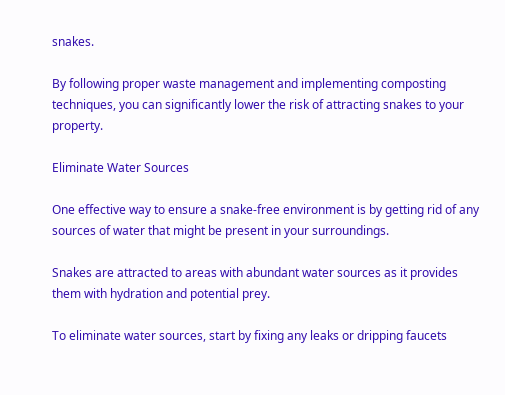snakes.

By following proper waste management and implementing composting techniques, you can significantly lower the risk of attracting snakes to your property.

Eliminate Water Sources

One effective way to ensure a snake-free environment is by getting rid of any sources of water that might be present in your surroundings.

Snakes are attracted to areas with abundant water sources as it provides them with hydration and potential prey.

To eliminate water sources, start by fixing any leaks or dripping faucets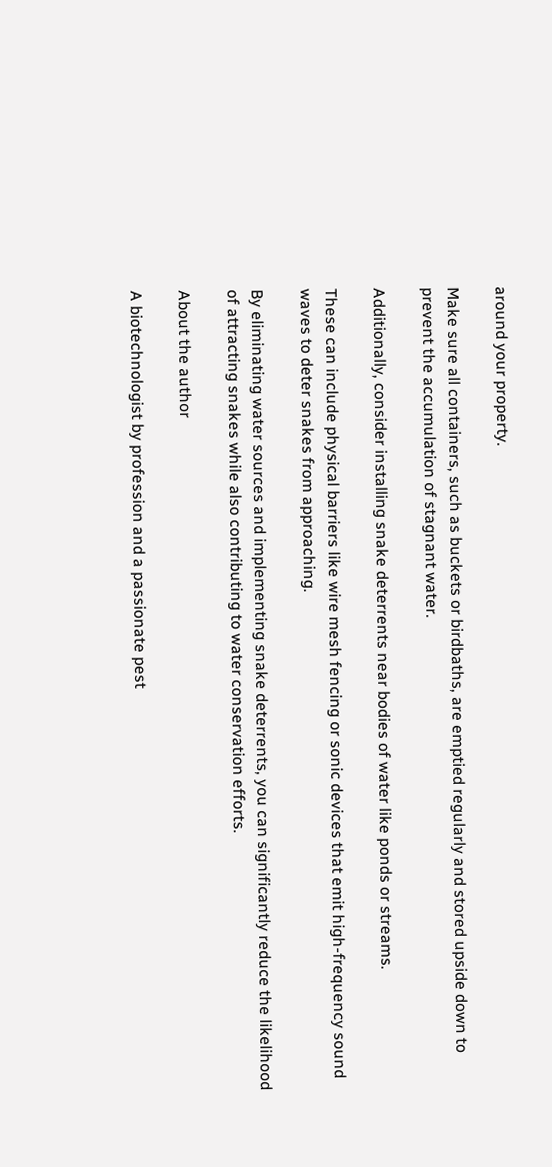around your property.

Make sure all containers, such as buckets or birdbaths, are emptied regularly and stored upside down to prevent the accumulation of stagnant water.

Additionally, consider installing snake deterrents near bodies of water like ponds or streams.

These can include physical barriers like wire mesh fencing or sonic devices that emit high-frequency sound waves to deter snakes from approaching.

By eliminating water sources and implementing snake deterrents, you can significantly reduce the likelihood of attracting snakes while also contributing to water conservation efforts.

About the author

A biotechnologist by profession and a passionate pest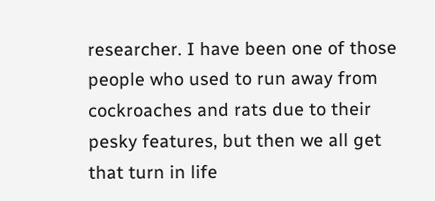researcher. I have been one of those people who used to run away from cockroaches and rats due to their pesky features, but then we all get that turn in life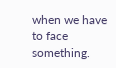when we have to face something.